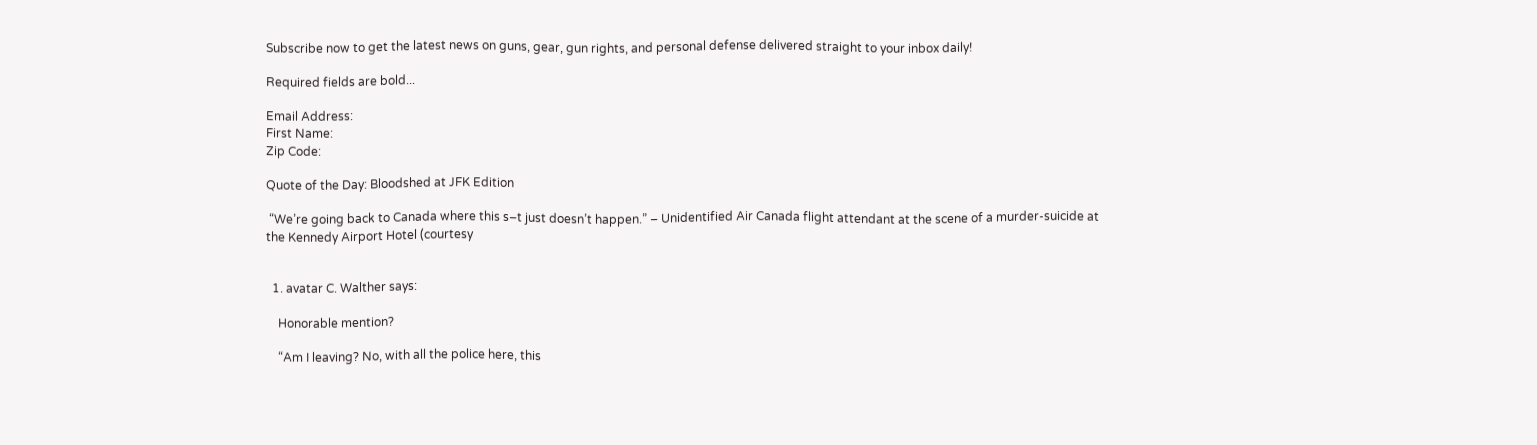Subscribe now to get the latest news on guns, gear, gun rights, and personal defense delivered straight to your inbox daily!

Required fields are bold...

Email Address:
First Name:
Zip Code:

Quote of the Day: Bloodshed at JFK Edition

 “We’re going back to Canada where this s–t just doesn’t happen.” – Unidentified Air Canada flight attendant at the scene of a murder-suicide at the Kennedy Airport Hotel (courtesy


  1. avatar C. Walther says:

    Honorable mention?

    “Am I leaving? No, with all the police here, this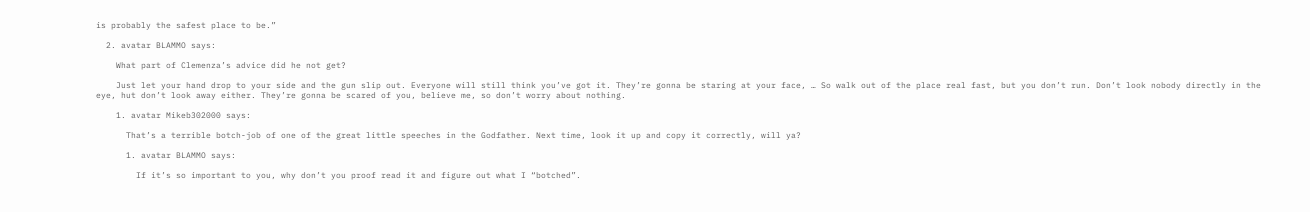is probably the safest place to be.”

  2. avatar BLAMMO says:

    What part of Clemenza’s advice did he not get?

    Just let your hand drop to your side and the gun slip out. Everyone will still think you’ve got it. They’re gonna be staring at your face, … So walk out of the place real fast, but you don’t run. Don’t look nobody directly in the eye, hut don’t look away either. They’re gonna be scared of you, believe me, so don’t worry about nothing.

    1. avatar Mikeb302000 says:

      That’s a terrible botch-job of one of the great little speeches in the Godfather. Next time, look it up and copy it correctly, will ya?

      1. avatar BLAMMO says:

        If it’s so important to you, why don’t you proof read it and figure out what I “botched”.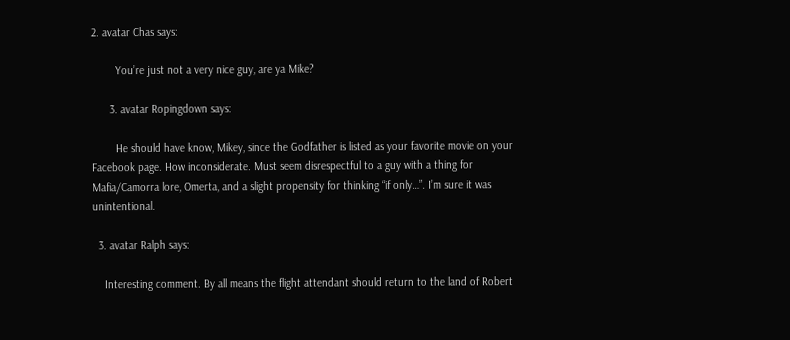2. avatar Chas says:

        You’re just not a very nice guy, are ya Mike?

      3. avatar Ropingdown says:

        He should have know, Mikey, since the Godfather is listed as your favorite movie on your Facebook page. How inconsiderate. Must seem disrespectful to a guy with a thing for Mafia/Camorra lore, Omerta, and a slight propensity for thinking “if only…”. I’m sure it was unintentional.

  3. avatar Ralph says:

    Interesting comment. By all means the flight attendant should return to the land of Robert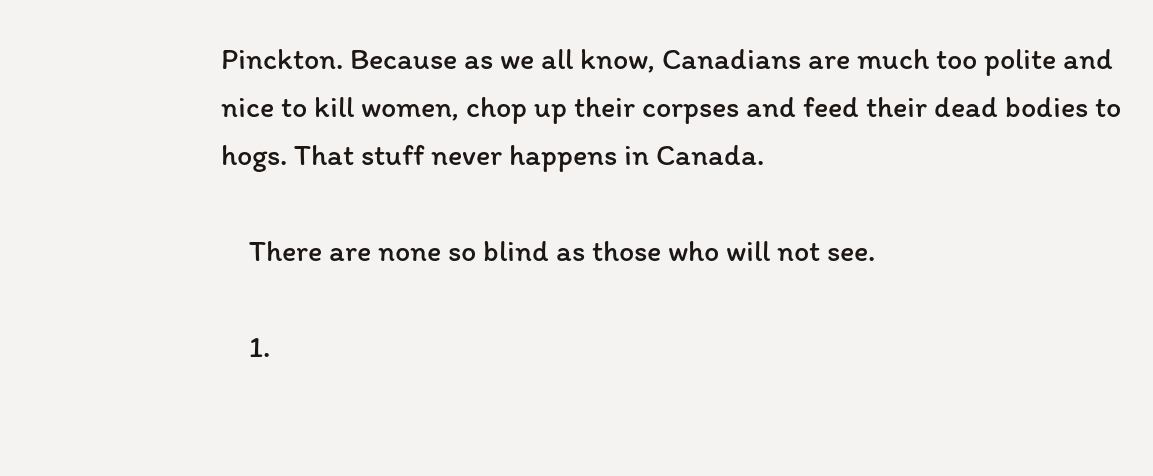Pinckton. Because as we all know, Canadians are much too polite and nice to kill women, chop up their corpses and feed their dead bodies to hogs. That stuff never happens in Canada.

    There are none so blind as those who will not see.

    1.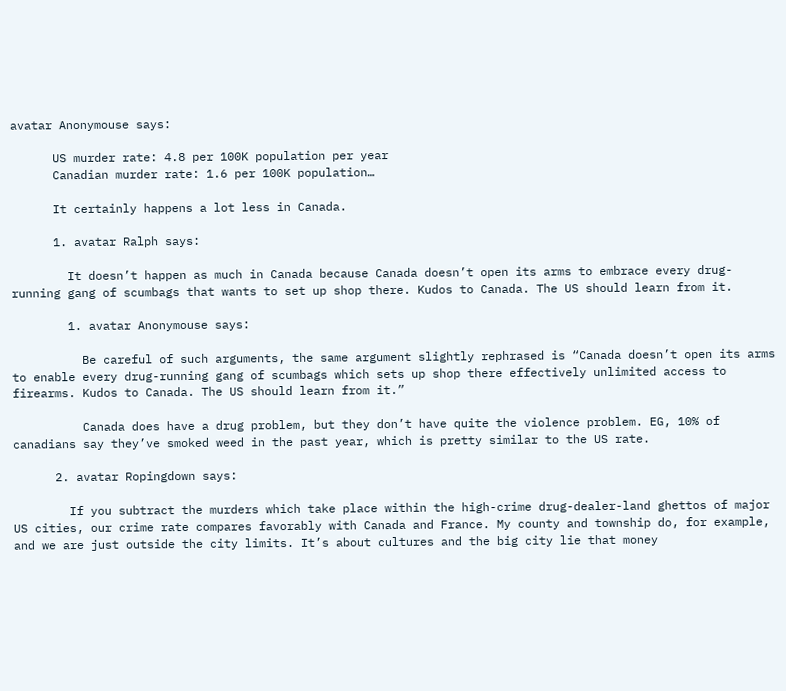avatar Anonymouse says:

      US murder rate: 4.8 per 100K population per year
      Canadian murder rate: 1.6 per 100K population…

      It certainly happens a lot less in Canada.

      1. avatar Ralph says:

        It doesn’t happen as much in Canada because Canada doesn’t open its arms to embrace every drug-running gang of scumbags that wants to set up shop there. Kudos to Canada. The US should learn from it.

        1. avatar Anonymouse says:

          Be careful of such arguments, the same argument slightly rephrased is “Canada doesn’t open its arms to enable every drug-running gang of scumbags which sets up shop there effectively unlimited access to firearms. Kudos to Canada. The US should learn from it.”

          Canada does have a drug problem, but they don’t have quite the violence problem. EG, 10% of canadians say they’ve smoked weed in the past year, which is pretty similar to the US rate.

      2. avatar Ropingdown says:

        If you subtract the murders which take place within the high-crime drug-dealer-land ghettos of major US cities, our crime rate compares favorably with Canada and France. My county and township do, for example, and we are just outside the city limits. It’s about cultures and the big city lie that money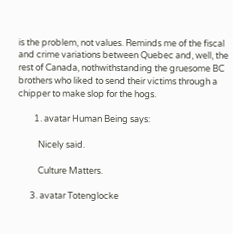is the problem, not values. Reminds me of the fiscal and crime variations between Quebec and, well, the rest of Canada, nothwithstanding the gruesome BC brothers who liked to send their victims through a chipper to make slop for the hogs.

        1. avatar Human Being says:

          Nicely said.

          Culture Matters.

      3. avatar Totenglocke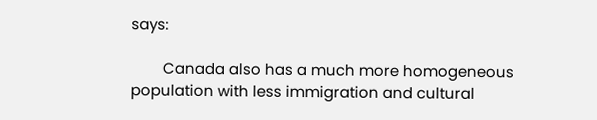says:

        Canada also has a much more homogeneous population with less immigration and cultural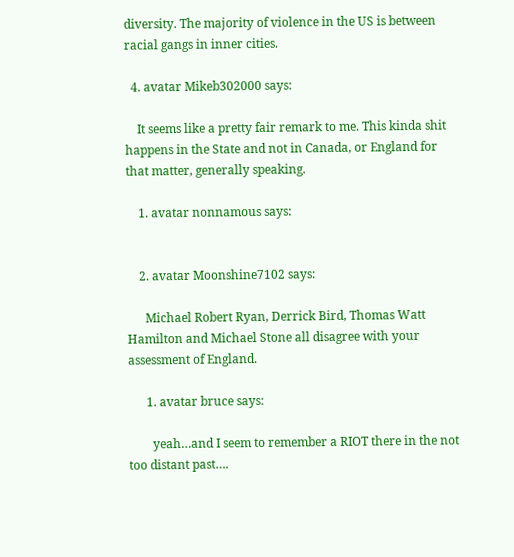diversity. The majority of violence in the US is between racial gangs in inner cities.

  4. avatar Mikeb302000 says:

    It seems like a pretty fair remark to me. This kinda shit happens in the State and not in Canada, or England for that matter, generally speaking.

    1. avatar nonnamous says:


    2. avatar Moonshine7102 says:

      Michael Robert Ryan, Derrick Bird, Thomas Watt Hamilton and Michael Stone all disagree with your assessment of England.

      1. avatar bruce says:

        yeah…and I seem to remember a RIOT there in the not too distant past….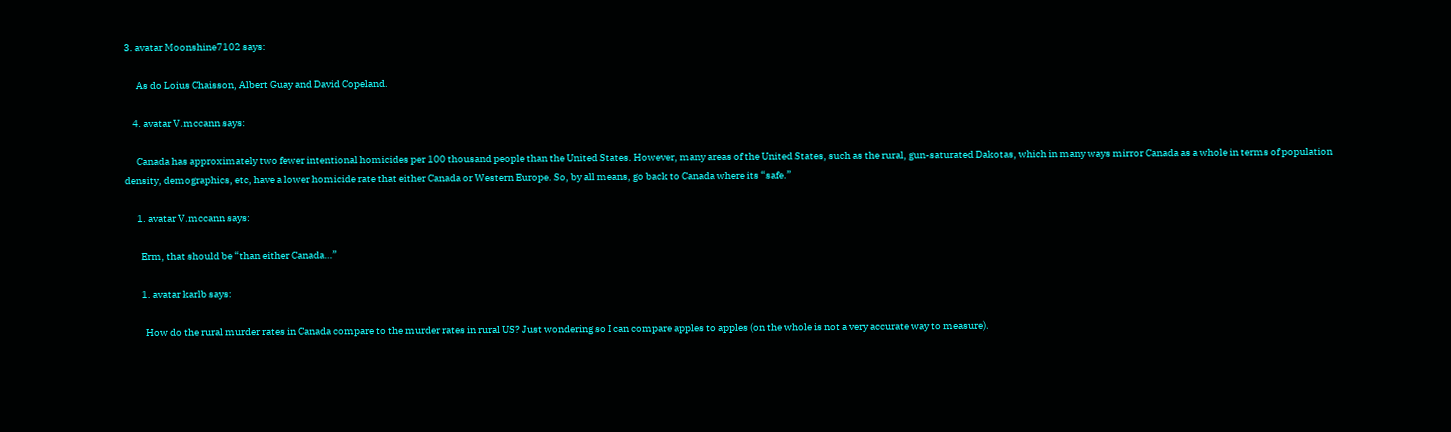3. avatar Moonshine7102 says:

      As do Loius Chaisson, Albert Guay and David Copeland.

    4. avatar V.mccann says:

      Canada has approximately two fewer intentional homicides per 100 thousand people than the United States. However, many areas of the United States, such as the rural, gun-saturated Dakotas, which in many ways mirror Canada as a whole in terms of population density, demographics, etc, have a lower homicide rate that either Canada or Western Europe. So, by all means, go back to Canada where its “safe.”

      1. avatar V.mccann says:

        Erm, that should be “than either Canada…”

        1. avatar karlb says:

          How do the rural murder rates in Canada compare to the murder rates in rural US? Just wondering so I can compare apples to apples (on the whole is not a very accurate way to measure).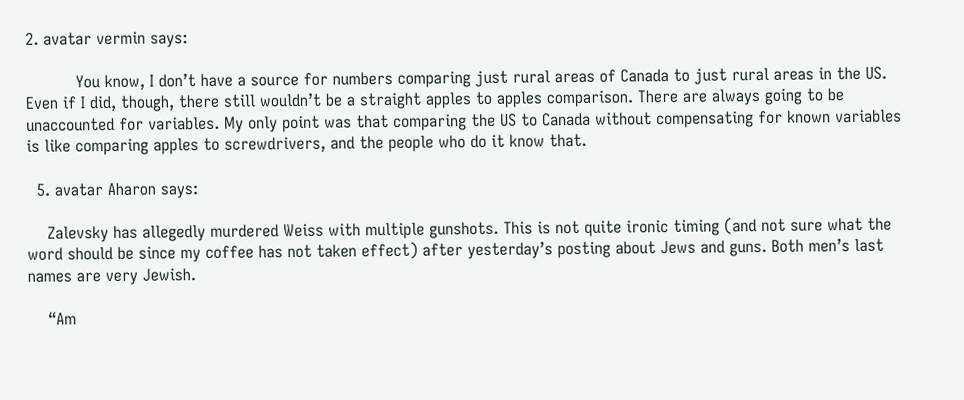2. avatar vermin says:

          You know, I don’t have a source for numbers comparing just rural areas of Canada to just rural areas in the US. Even if I did, though, there still wouldn’t be a straight apples to apples comparison. There are always going to be unaccounted for variables. My only point was that comparing the US to Canada without compensating for known variables is like comparing apples to screwdrivers, and the people who do it know that.

  5. avatar Aharon says:

    Zalevsky has allegedly murdered Weiss with multiple gunshots. This is not quite ironic timing (and not sure what the word should be since my coffee has not taken effect) after yesterday’s posting about Jews and guns. Both men’s last names are very Jewish.

    “Am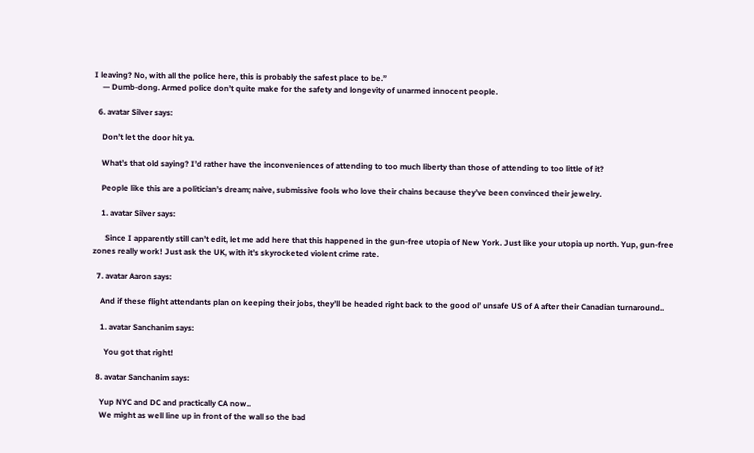I leaving? No, with all the police here, this is probably the safest place to be.”
    — Dumb-dong. Armed police don’t quite make for the safety and longevity of unarmed innocent people.

  6. avatar Silver says:

    Don’t let the door hit ya.

    What’s that old saying? I’d rather have the inconveniences of attending to too much liberty than those of attending to too little of it?

    People like this are a politician’s dream; naive, submissive fools who love their chains because they’ve been convinced their jewelry.

    1. avatar Silver says:

      Since I apparently still can’t edit, let me add here that this happened in the gun-free utopia of New York. Just like your utopia up north. Yup, gun-free zones really work! Just ask the UK, with it’s skyrocketed violent crime rate.

  7. avatar Aaron says:

    And if these flight attendants plan on keeping their jobs, they’ll be headed right back to the good ol’ unsafe US of A after their Canadian turnaround..

    1. avatar Sanchanim says:

      You got that right!

  8. avatar Sanchanim says:

    Yup NYC and DC and practically CA now..
    We might as well line up in front of the wall so the bad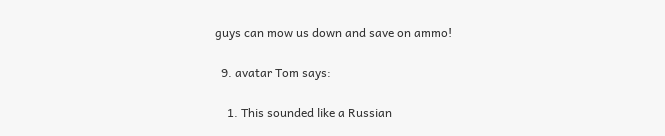guys can mow us down and save on ammo!

  9. avatar Tom says:

    1. This sounded like a Russian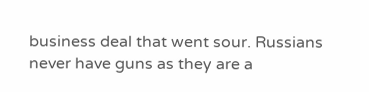business deal that went sour. Russians never have guns as they are a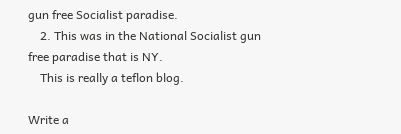gun free Socialist paradise.
    2. This was in the National Socialist gun free paradise that is NY.
    This is really a teflon blog.

Write a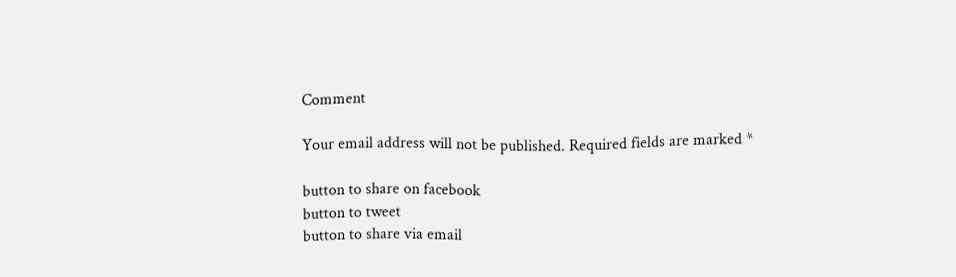Comment

Your email address will not be published. Required fields are marked *

button to share on facebook
button to tweet
button to share via email